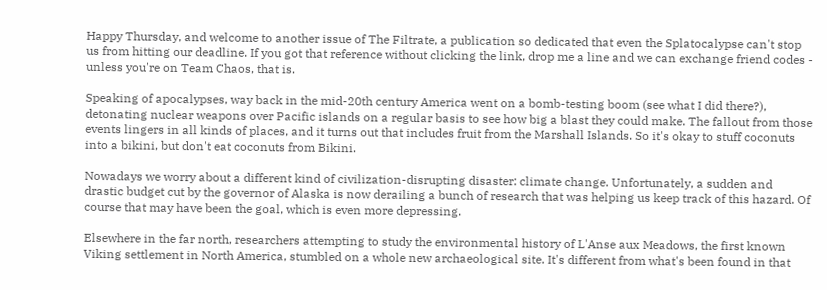Happy Thursday, and welcome to another issue of The Filtrate, a publication so dedicated that even the Splatocalypse can't stop us from hitting our deadline. If you got that reference without clicking the link, drop me a line and we can exchange friend codes - unless you're on Team Chaos, that is.

Speaking of apocalypses, way back in the mid-20th century America went on a bomb-testing boom (see what I did there?), detonating nuclear weapons over Pacific islands on a regular basis to see how big a blast they could make. The fallout from those events lingers in all kinds of places, and it turns out that includes fruit from the Marshall Islands. So it's okay to stuff coconuts into a bikini, but don't eat coconuts from Bikini.

Nowadays we worry about a different kind of civilization-disrupting disaster: climate change. Unfortunately, a sudden and drastic budget cut by the governor of Alaska is now derailing a bunch of research that was helping us keep track of this hazard. Of course that may have been the goal, which is even more depressing.

Elsewhere in the far north, researchers attempting to study the environmental history of L'Anse aux Meadows, the first known Viking settlement in North America, stumbled on a whole new archaeological site. It's different from what's been found in that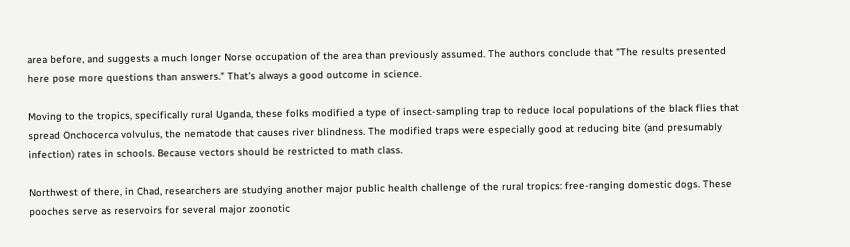area before, and suggests a much longer Norse occupation of the area than previously assumed. The authors conclude that "The results presented here pose more questions than answers." That's always a good outcome in science.

Moving to the tropics, specifically rural Uganda, these folks modified a type of insect-sampling trap to reduce local populations of the black flies that spread Onchocerca volvulus, the nematode that causes river blindness. The modified traps were especially good at reducing bite (and presumably infection) rates in schools. Because vectors should be restricted to math class.

Northwest of there, in Chad, researchers are studying another major public health challenge of the rural tropics: free-ranging domestic dogs. These pooches serve as reservoirs for several major zoonotic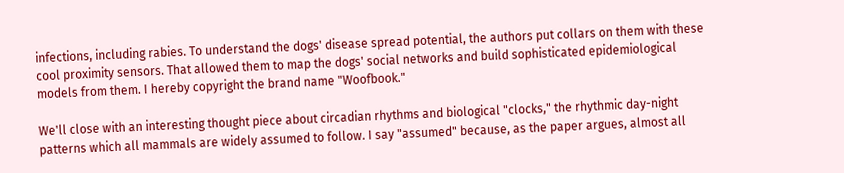infections, including rabies. To understand the dogs' disease spread potential, the authors put collars on them with these cool proximity sensors. That allowed them to map the dogs' social networks and build sophisticated epidemiological models from them. I hereby copyright the brand name "Woofbook."

We'll close with an interesting thought piece about circadian rhythms and biological "clocks," the rhythmic day-night patterns which all mammals are widely assumed to follow. I say "assumed" because, as the paper argues, almost all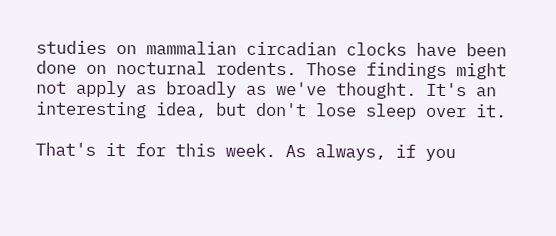studies on mammalian circadian clocks have been done on nocturnal rodents. Those findings might not apply as broadly as we've thought. It's an interesting idea, but don't lose sleep over it.

That's it for this week. As always, if you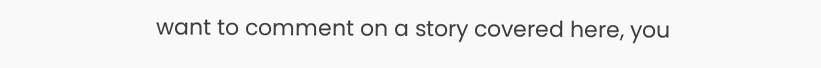want to comment on a story covered here, you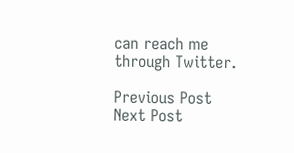can reach me through Twitter.

Previous Post Next Post